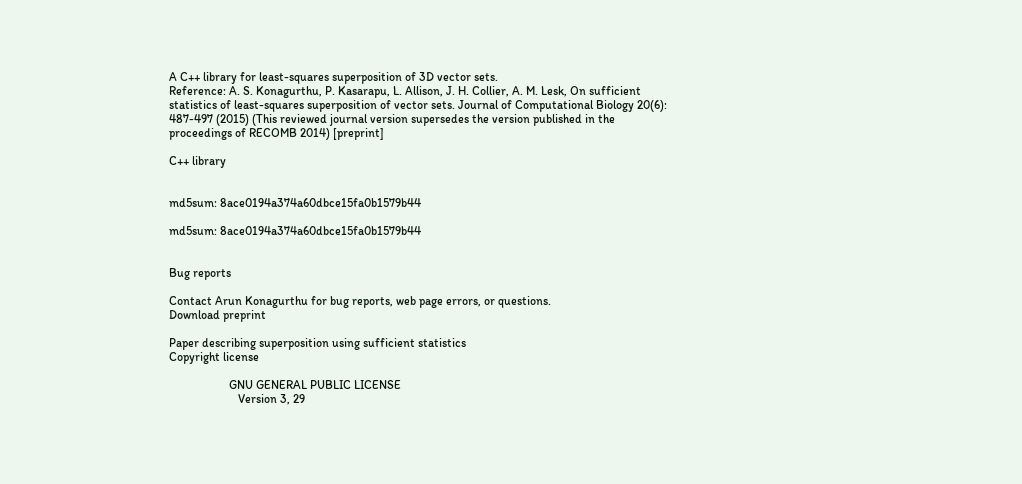A C++ library for least-squares superposition of 3D vector sets.
Reference: A. S. Konagurthu, P. Kasarapu, L. Allison, J. H. Collier, A. M. Lesk, On sufficient statistics of least-squares superposition of vector sets. Journal of Computational Biology 20(6): 487-497 (2015) (This reviewed journal version supersedes the version published in the proceedings of RECOMB 2014) [preprint]

C++ library


md5sum: 8ace0194a374a60dbce15fa0b1579b44

md5sum: 8ace0194a374a60dbce15fa0b1579b44


Bug reports

Contact Arun Konagurthu for bug reports, web page errors, or questions.
Download preprint

Paper describing superposition using sufficient statistics
Copyright license

                    GNU GENERAL PUBLIC LICENSE
                       Version 3, 29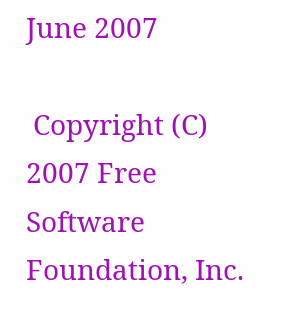June 2007

 Copyright (C) 2007 Free Software Foundation, Inc.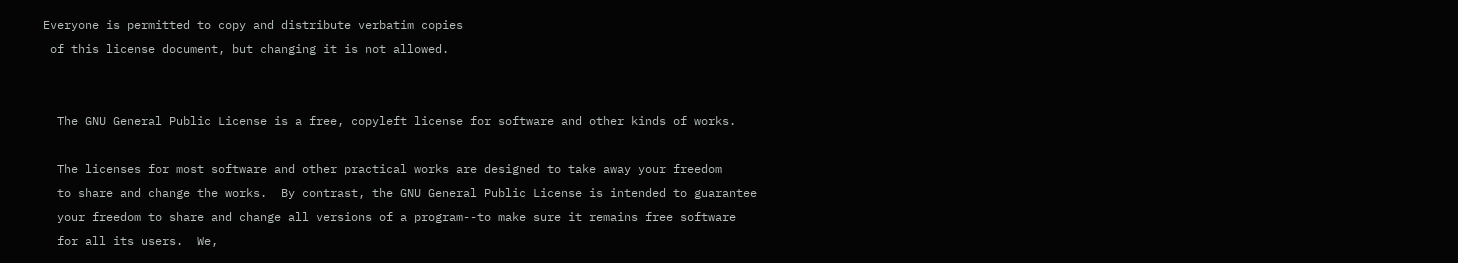Everyone is permitted to copy and distribute verbatim copies
 of this license document, but changing it is not allowed.


  The GNU General Public License is a free, copyleft license for software and other kinds of works.

  The licenses for most software and other practical works are designed to take away your freedom
  to share and change the works.  By contrast, the GNU General Public License is intended to guarantee
  your freedom to share and change all versions of a program--to make sure it remains free software
  for all its users.  We,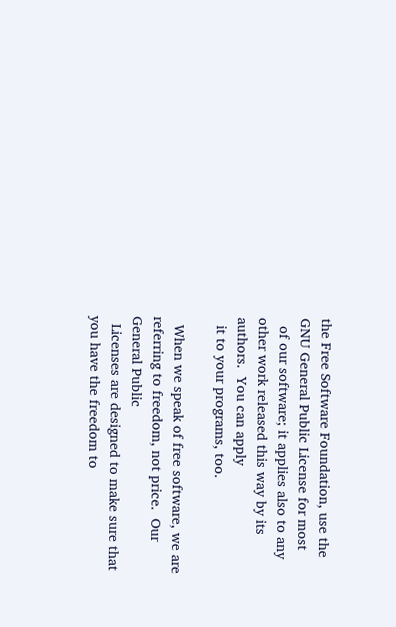the Free Software Foundation, use the GNU General Public License for most
  of our software; it applies also to any other work released this way by its authors.  You can apply
  it to your programs, too.

  When we speak of free software, we are referring to freedom, not price.  Our General Public
  Licenses are designed to make sure that you have the freedom to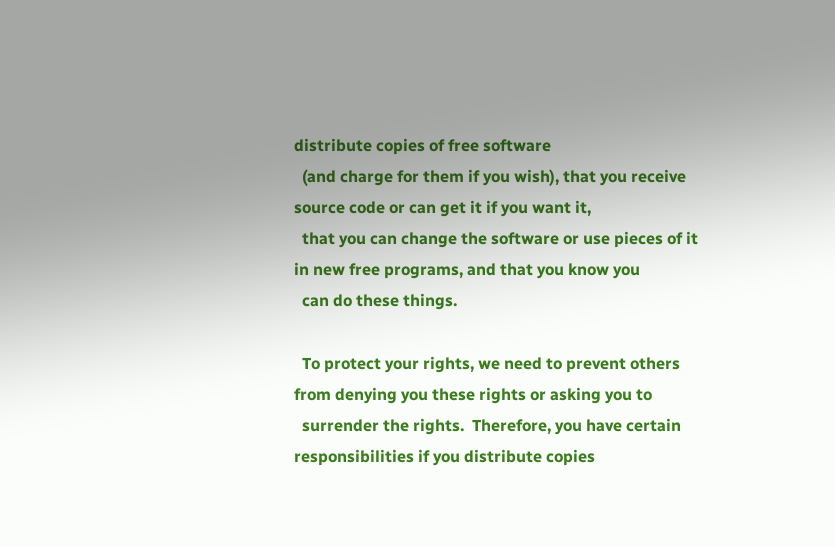distribute copies of free software
  (and charge for them if you wish), that you receive source code or can get it if you want it,
  that you can change the software or use pieces of it in new free programs, and that you know you
  can do these things.

  To protect your rights, we need to prevent others from denying you these rights or asking you to
  surrender the rights.  Therefore, you have certain responsibilities if you distribute copies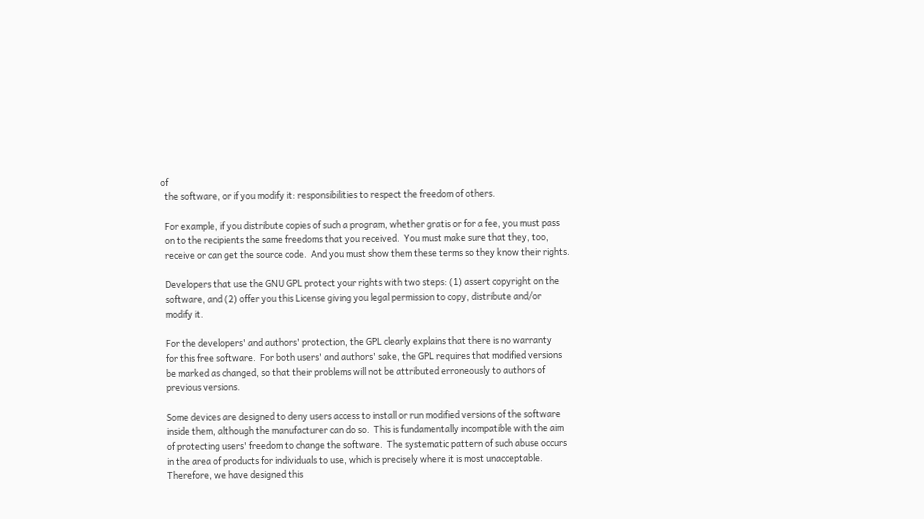of
  the software, or if you modify it: responsibilities to respect the freedom of others.

  For example, if you distribute copies of such a program, whether gratis or for a fee, you must pass
  on to the recipients the same freedoms that you received.  You must make sure that they, too,
  receive or can get the source code.  And you must show them these terms so they know their rights.

  Developers that use the GNU GPL protect your rights with two steps: (1) assert copyright on the
  software, and (2) offer you this License giving you legal permission to copy, distribute and/or
  modify it.

  For the developers' and authors' protection, the GPL clearly explains that there is no warranty
  for this free software.  For both users' and authors' sake, the GPL requires that modified versions
  be marked as changed, so that their problems will not be attributed erroneously to authors of
  previous versions.

  Some devices are designed to deny users access to install or run modified versions of the software
  inside them, although the manufacturer can do so.  This is fundamentally incompatible with the aim
  of protecting users' freedom to change the software.  The systematic pattern of such abuse occurs
  in the area of products for individuals to use, which is precisely where it is most unacceptable.
  Therefore, we have designed this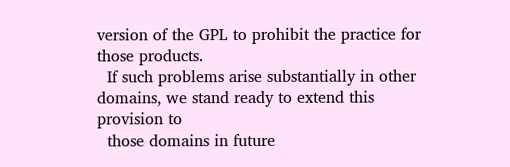version of the GPL to prohibit the practice for those products.
  If such problems arise substantially in other domains, we stand ready to extend this provision to
  those domains in future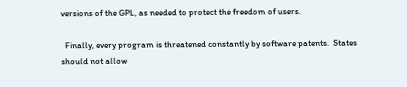versions of the GPL, as needed to protect the freedom of users.

  Finally, every program is threatened constantly by software patents.  States should not allow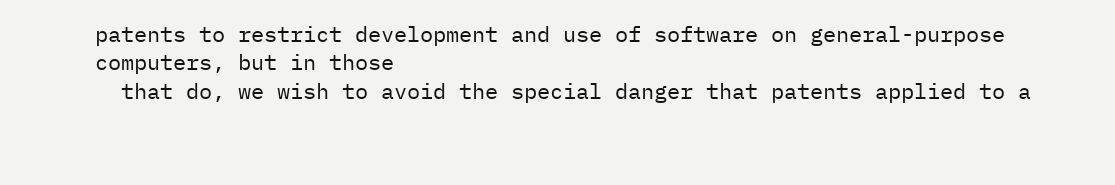patents to restrict development and use of software on general-purpose computers, but in those
  that do, we wish to avoid the special danger that patents applied to a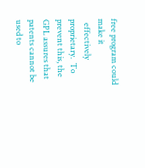free program could make it
  effectively proprietary.  To prevent this, the GPL assures that patents cannot be used to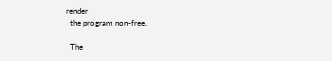render
  the program non-free.

  The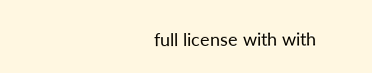full license with with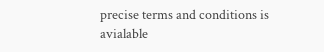precise terms and conditions is avialable